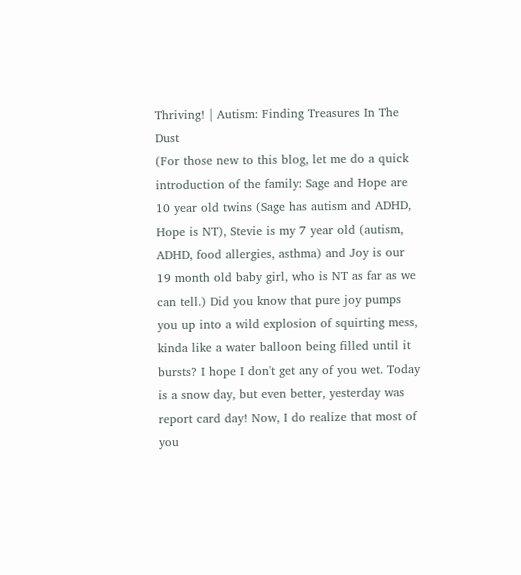Thriving! | Autism: Finding Treasures In The Dust
(For those new to this blog, let me do a quick introduction of the family: Sage and Hope are 10 year old twins (Sage has autism and ADHD, Hope is NT), Stevie is my 7 year old (autism, ADHD, food allergies, asthma) and Joy is our 19 month old baby girl, who is NT as far as we can tell.) Did you know that pure joy pumps you up into a wild explosion of squirting mess, kinda like a water balloon being filled until it bursts? I hope I don't get any of you wet. Today is a snow day, but even better, yesterday was report card day! Now, I do realize that most of you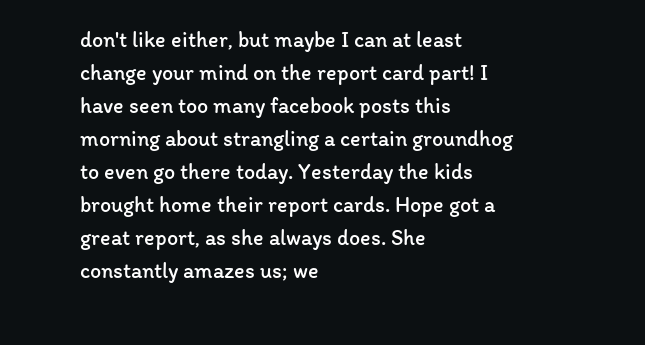don't like either, but maybe I can at least change your mind on the report card part! I have seen too many facebook posts this morning about strangling a certain groundhog to even go there today. Yesterday the kids brought home their report cards. Hope got a great report, as she always does. She constantly amazes us; we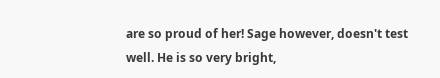are so proud of her! Sage however, doesn't test well. He is so very bright,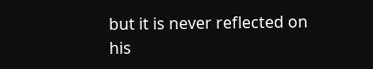but it is never reflected on his